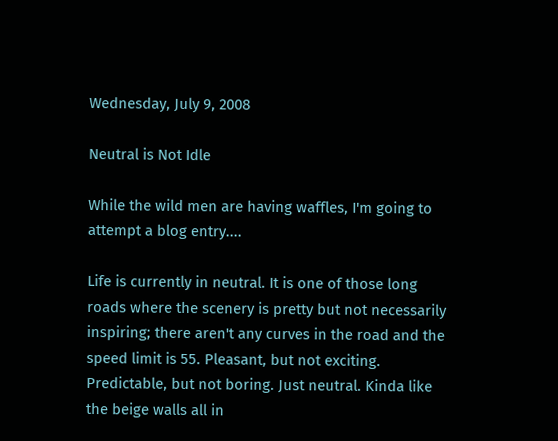Wednesday, July 9, 2008

Neutral is Not Idle

While the wild men are having waffles, I'm going to attempt a blog entry....

Life is currently in neutral. It is one of those long roads where the scenery is pretty but not necessarily inspiring; there aren't any curves in the road and the speed limit is 55. Pleasant, but not exciting. Predictable, but not boring. Just neutral. Kinda like the beige walls all in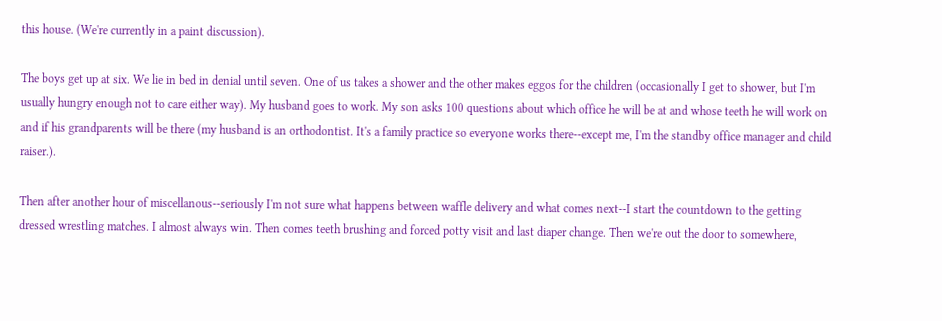this house. (We're currently in a paint discussion).

The boys get up at six. We lie in bed in denial until seven. One of us takes a shower and the other makes eggos for the children (occasionally I get to shower, but I'm usually hungry enough not to care either way). My husband goes to work. My son asks 100 questions about which office he will be at and whose teeth he will work on and if his grandparents will be there (my husband is an orthodontist. It's a family practice so everyone works there--except me, I'm the standby office manager and child raiser.).

Then after another hour of miscellanous--seriously I'm not sure what happens between waffle delivery and what comes next--I start the countdown to the getting dressed wrestling matches. I almost always win. Then comes teeth brushing and forced potty visit and last diaper change. Then we're out the door to somewhere,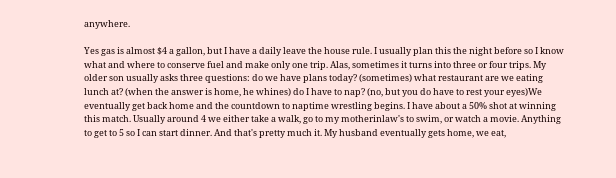anywhere.

Yes gas is almost $4 a gallon, but I have a daily leave the house rule. I usually plan this the night before so I know what and where to conserve fuel and make only one trip. Alas, sometimes it turns into three or four trips. My older son usually asks three questions: do we have plans today? (sometimes) what restaurant are we eating lunch at? (when the answer is home, he whines) do I have to nap? (no, but you do have to rest your eyes)We eventually get back home and the countdown to naptime wrestling begins. I have about a 50% shot at winning this match. Usually around 4 we either take a walk, go to my motherinlaw's to swim, or watch a movie. Anything to get to 5 so I can start dinner. And that's pretty much it. My husband eventually gets home, we eat,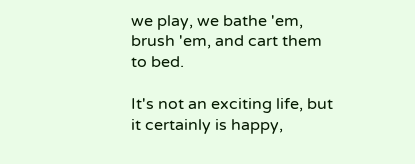we play, we bathe 'em, brush 'em, and cart them to bed.

It's not an exciting life, but it certainly is happy,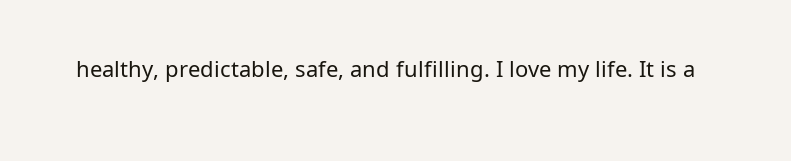healthy, predictable, safe, and fulfilling. I love my life. It is a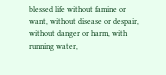blessed life without famine or want, without disease or despair, without danger or harm, with running water,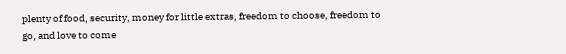plenty of food, security, money for little extras, freedom to choose, freedom to go, and love to come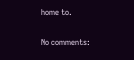home to.

No comments: